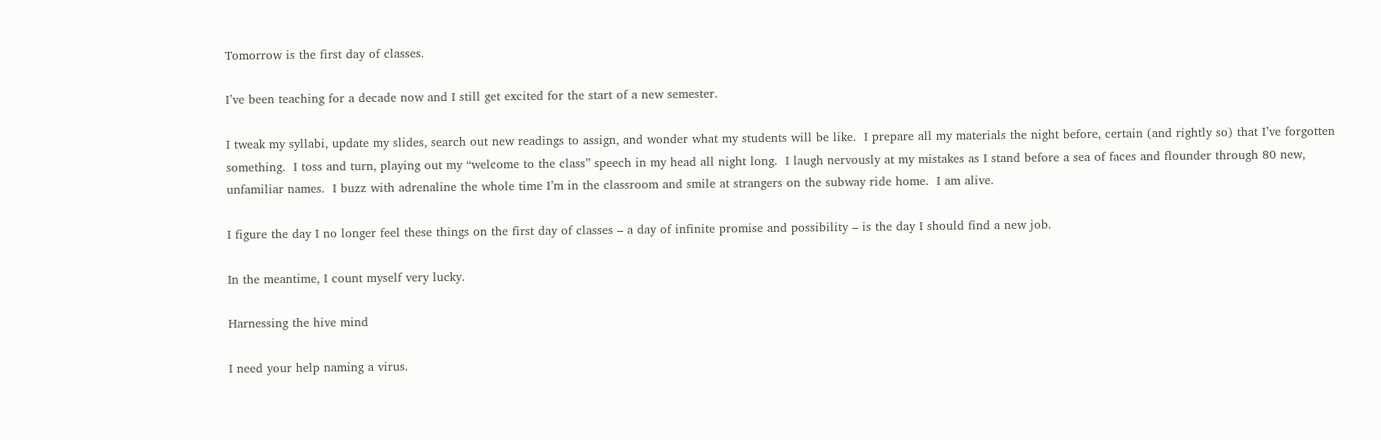Tomorrow is the first day of classes.

I’ve been teaching for a decade now and I still get excited for the start of a new semester.

I tweak my syllabi, update my slides, search out new readings to assign, and wonder what my students will be like.  I prepare all my materials the night before, certain (and rightly so) that I’ve forgotten something.  I toss and turn, playing out my “welcome to the class” speech in my head all night long.  I laugh nervously at my mistakes as I stand before a sea of faces and flounder through 80 new, unfamiliar names.  I buzz with adrenaline the whole time I’m in the classroom and smile at strangers on the subway ride home.  I am alive.

I figure the day I no longer feel these things on the first day of classes – a day of infinite promise and possibility – is the day I should find a new job.

In the meantime, I count myself very lucky.

Harnessing the hive mind

I need your help naming a virus.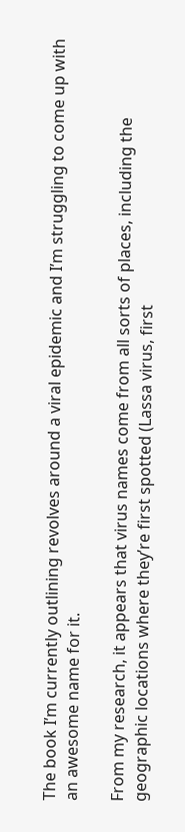The book I’m currently outlining revolves around a viral epidemic and I’m struggling to come up with an awesome name for it.

From my research, it appears that virus names come from all sorts of places, including the geographic locations where they’re first spotted (Lassa virus, first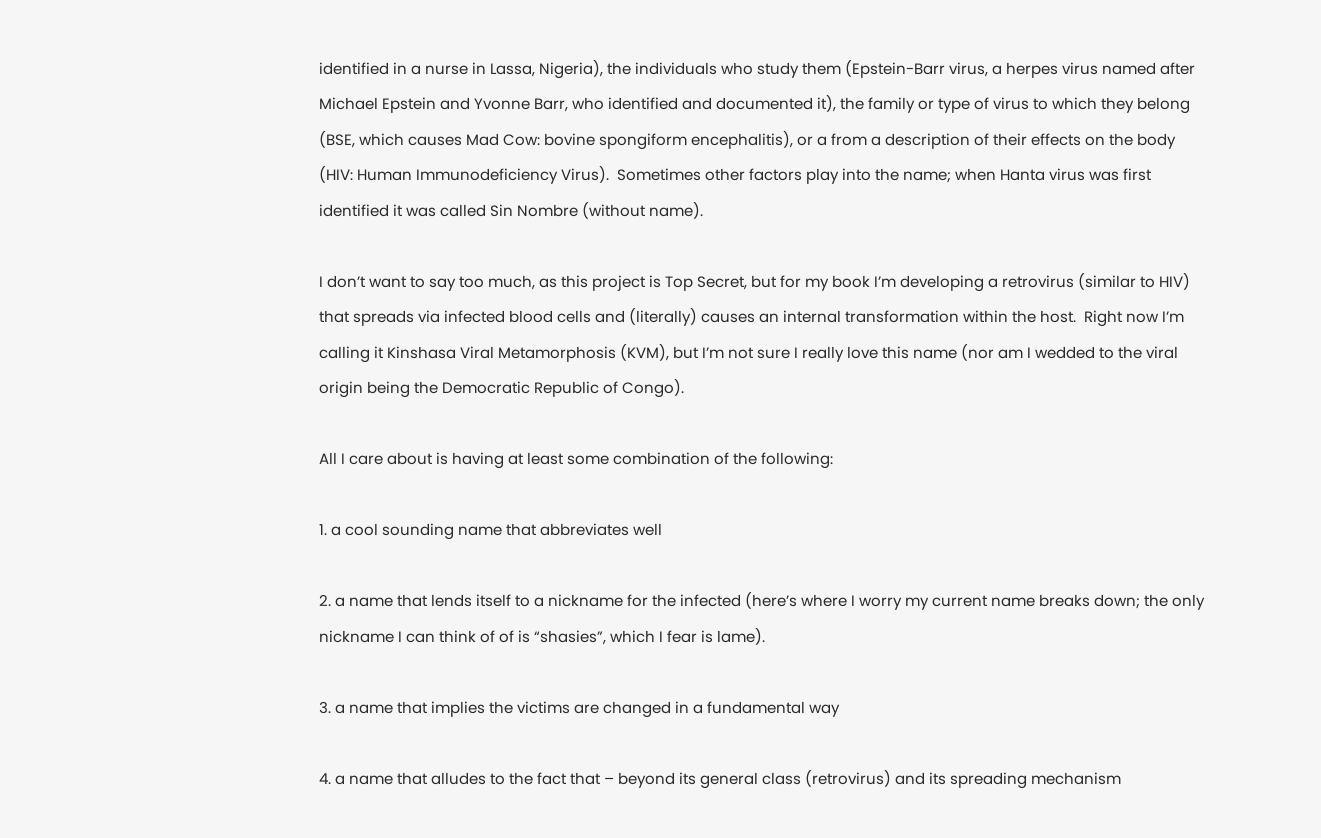identified in a nurse in Lassa, Nigeria), the individuals who study them (Epstein-Barr virus, a herpes virus named after Michael Epstein and Yvonne Barr, who identified and documented it), the family or type of virus to which they belong (BSE, which causes Mad Cow: bovine spongiform encephalitis), or a from a description of their effects on the body (HIV: Human Immunodeficiency Virus).  Sometimes other factors play into the name; when Hanta virus was first identified it was called Sin Nombre (without name).

I don’t want to say too much, as this project is Top Secret, but for my book I’m developing a retrovirus (similar to HIV) that spreads via infected blood cells and (literally) causes an internal transformation within the host.  Right now I’m calling it Kinshasa Viral Metamorphosis (KVM), but I’m not sure I really love this name (nor am I wedded to the viral origin being the Democratic Republic of Congo).

All I care about is having at least some combination of the following:

1. a cool sounding name that abbreviates well

2. a name that lends itself to a nickname for the infected (here’s where I worry my current name breaks down; the only nickname I can think of of is “shasies”, which I fear is lame).

3. a name that implies the victims are changed in a fundamental way

4. a name that alludes to the fact that – beyond its general class (retrovirus) and its spreading mechanism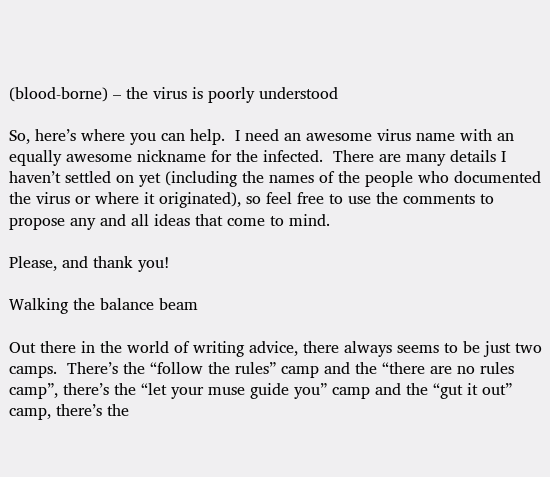(blood-borne) – the virus is poorly understood

So, here’s where you can help.  I need an awesome virus name with an equally awesome nickname for the infected.  There are many details I haven’t settled on yet (including the names of the people who documented the virus or where it originated), so feel free to use the comments to propose any and all ideas that come to mind.

Please, and thank you!

Walking the balance beam

Out there in the world of writing advice, there always seems to be just two camps.  There’s the “follow the rules” camp and the “there are no rules camp”, there’s the “let your muse guide you” camp and the “gut it out” camp, there’s the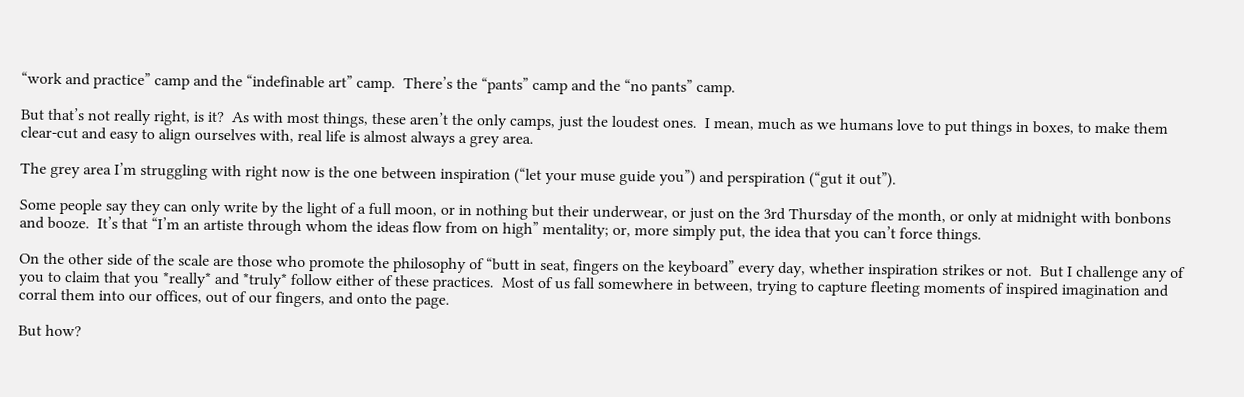“work and practice” camp and the “indefinable art” camp.  There’s the “pants” camp and the “no pants” camp.

But that’s not really right, is it?  As with most things, these aren’t the only camps, just the loudest ones.  I mean, much as we humans love to put things in boxes, to make them clear-cut and easy to align ourselves with, real life is almost always a grey area.

The grey area I’m struggling with right now is the one between inspiration (“let your muse guide you”) and perspiration (“gut it out”).

Some people say they can only write by the light of a full moon, or in nothing but their underwear, or just on the 3rd Thursday of the month, or only at midnight with bonbons and booze.  It’s that “I’m an artiste through whom the ideas flow from on high” mentality; or, more simply put, the idea that you can’t force things.

On the other side of the scale are those who promote the philosophy of “butt in seat, fingers on the keyboard” every day, whether inspiration strikes or not.  But I challenge any of you to claim that you *really* and *truly* follow either of these practices.  Most of us fall somewhere in between, trying to capture fleeting moments of inspired imagination and corral them into our offices, out of our fingers, and onto the page.

But how?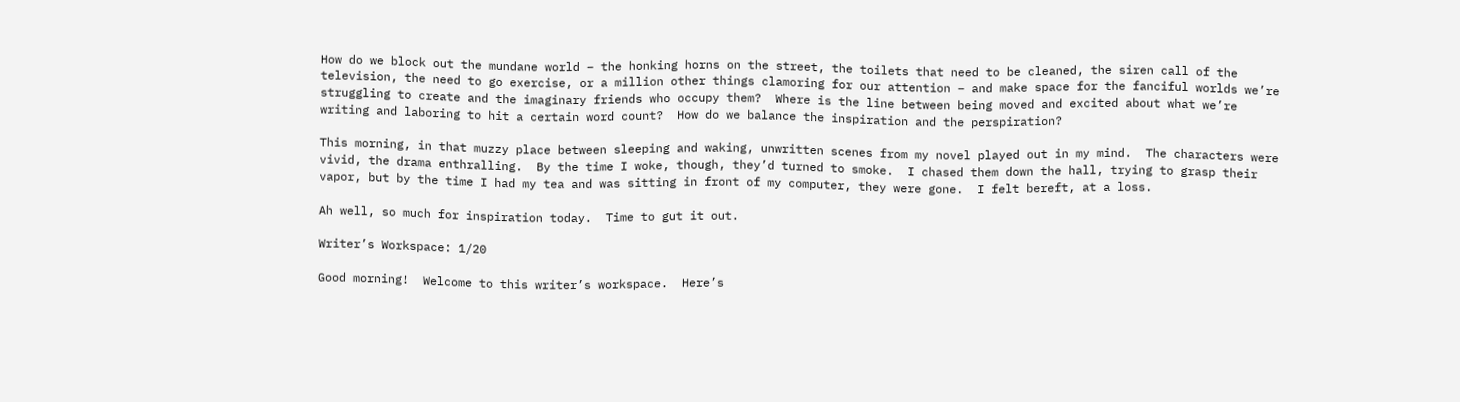How do we block out the mundane world – the honking horns on the street, the toilets that need to be cleaned, the siren call of the television, the need to go exercise, or a million other things clamoring for our attention – and make space for the fanciful worlds we’re struggling to create and the imaginary friends who occupy them?  Where is the line between being moved and excited about what we’re writing and laboring to hit a certain word count?  How do we balance the inspiration and the perspiration?

This morning, in that muzzy place between sleeping and waking, unwritten scenes from my novel played out in my mind.  The characters were vivid, the drama enthralling.  By the time I woke, though, they’d turned to smoke.  I chased them down the hall, trying to grasp their vapor, but by the time I had my tea and was sitting in front of my computer, they were gone.  I felt bereft, at a loss.

Ah well, so much for inspiration today.  Time to gut it out.

Writer’s Workspace: 1/20

Good morning!  Welcome to this writer’s workspace.  Here’s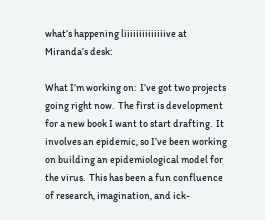what’s happening liiiiiiiiiiiiiive at Miranda’s desk:

What I’m working on:  I’ve got two projects going right now.  The first is development for a new book I want to start drafting.  It involves an epidemic, so I’ve been working on building an epidemiological model for the virus.  This has been a fun confluence of research, imagination, and ick-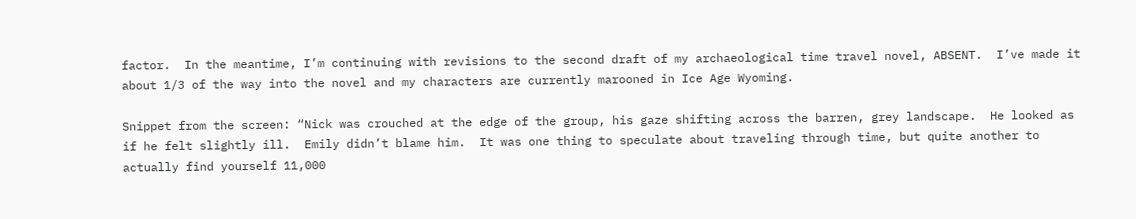factor.  In the meantime, I’m continuing with revisions to the second draft of my archaeological time travel novel, ABSENT.  I’ve made it about 1/3 of the way into the novel and my characters are currently marooned in Ice Age Wyoming.

Snippet from the screen: “Nick was crouched at the edge of the group, his gaze shifting across the barren, grey landscape.  He looked as if he felt slightly ill.  Emily didn’t blame him.  It was one thing to speculate about traveling through time, but quite another to actually find yourself 11,000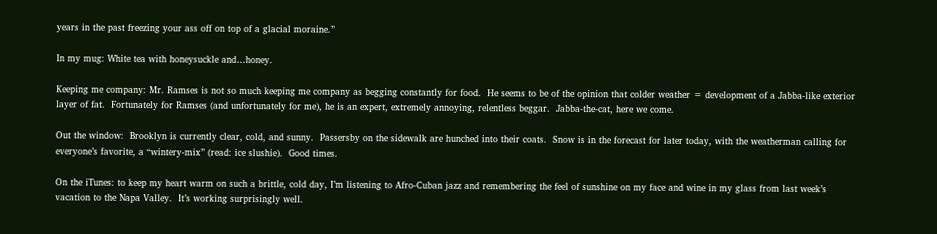years in the past freezing your ass off on top of a glacial moraine.”

In my mug: White tea with honeysuckle and…honey.

Keeping me company: Mr. Ramses is not so much keeping me company as begging constantly for food.  He seems to be of the opinion that colder weather = development of a Jabba-like exterior layer of fat.  Fortunately for Ramses (and unfortunately for me), he is an expert, extremely annoying, relentless beggar.  Jabba-the-cat, here we come.

Out the window:  Brooklyn is currently clear, cold, and sunny.  Passersby on the sidewalk are hunched into their coats.  Snow is in the forecast for later today, with the weatherman calling for everyone’s favorite, a “wintery-mix” (read: ice slushie).  Good times.

On the iTunes: to keep my heart warm on such a brittle, cold day, I’m listening to Afro-Cuban jazz and remembering the feel of sunshine on my face and wine in my glass from last week’s vacation to the Napa Valley.  It’s working surprisingly well.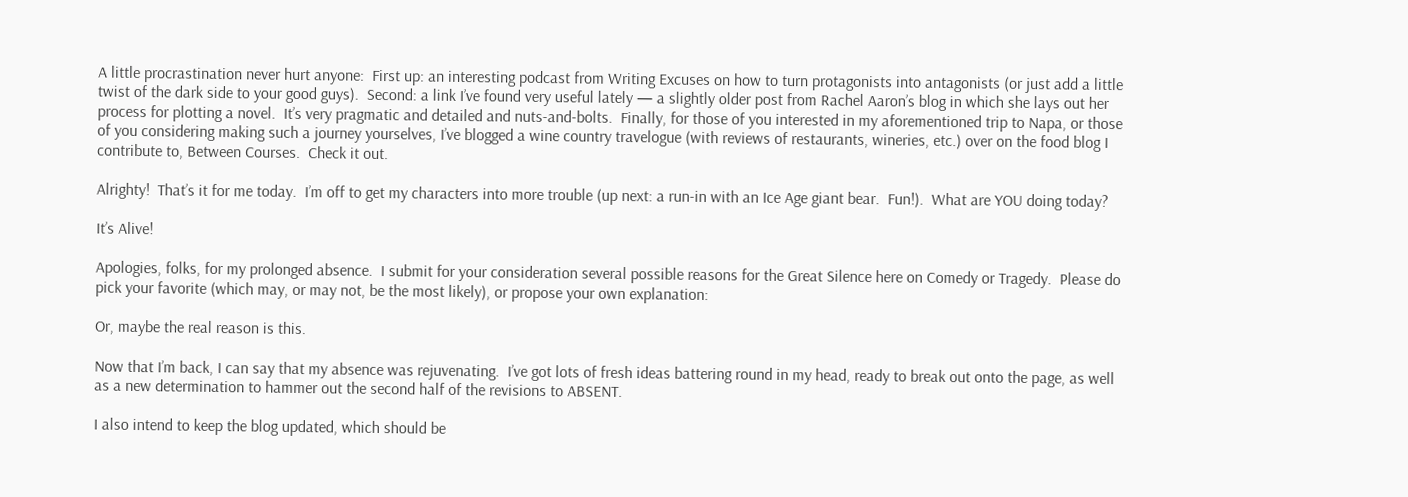A little procrastination never hurt anyone:  First up: an interesting podcast from Writing Excuses on how to turn protagonists into antagonists (or just add a little twist of the dark side to your good guys).  Second: a link I’ve found very useful lately — a slightly older post from Rachel Aaron’s blog in which she lays out her process for plotting a novel.  It’s very pragmatic and detailed and nuts-and-bolts.  Finally, for those of you interested in my aforementioned trip to Napa, or those of you considering making such a journey yourselves, I’ve blogged a wine country travelogue (with reviews of restaurants, wineries, etc.) over on the food blog I contribute to, Between Courses.  Check it out.

Alrighty!  That’s it for me today.  I’m off to get my characters into more trouble (up next: a run-in with an Ice Age giant bear.  Fun!).  What are YOU doing today?

It’s Alive!

Apologies, folks, for my prolonged absence.  I submit for your consideration several possible reasons for the Great Silence here on Comedy or Tragedy.  Please do pick your favorite (which may, or may not, be the most likely), or propose your own explanation:

Or, maybe the real reason is this.

Now that I’m back, I can say that my absence was rejuvenating.  I’ve got lots of fresh ideas battering round in my head, ready to break out onto the page, as well as a new determination to hammer out the second half of the revisions to ABSENT.

I also intend to keep the blog updated, which should be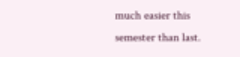much easier this semester than last.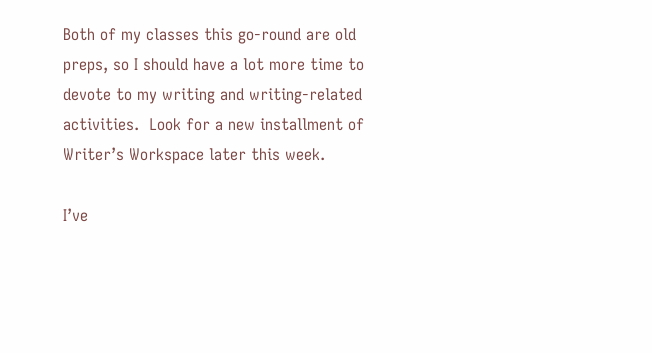Both of my classes this go-round are old preps, so I should have a lot more time to devote to my writing and writing-related activities.  Look for a new installment of Writer’s Workspace later this week.

I’ve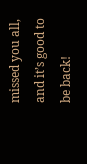missed you all, and it’s good to be back!